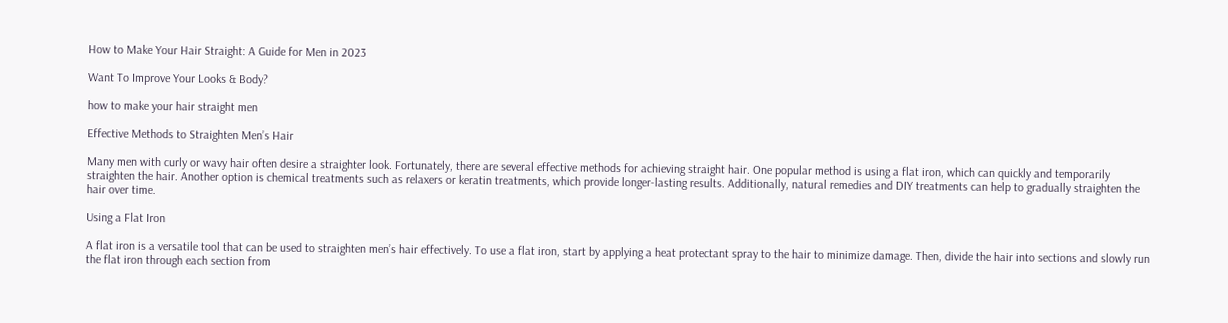How to Make Your Hair Straight: A Guide for Men in 2023

Want To Improve Your Looks & Body?

how to make your hair straight men

Effective Methods to Straighten Men’s Hair

Many men with curly or wavy hair often desire a straighter look. Fortunately, there are several effective methods for achieving straight hair. One popular method is using a flat iron, which can quickly and temporarily straighten the hair. Another option is chemical treatments such as relaxers or keratin treatments, which provide longer-lasting results. Additionally, natural remedies and DIY treatments can help to gradually straighten the hair over time.

Using a Flat Iron

A flat iron is a versatile tool that can be used to straighten men’s hair effectively. To use a flat iron, start by applying a heat protectant spray to the hair to minimize damage. Then, divide the hair into sections and slowly run the flat iron through each section from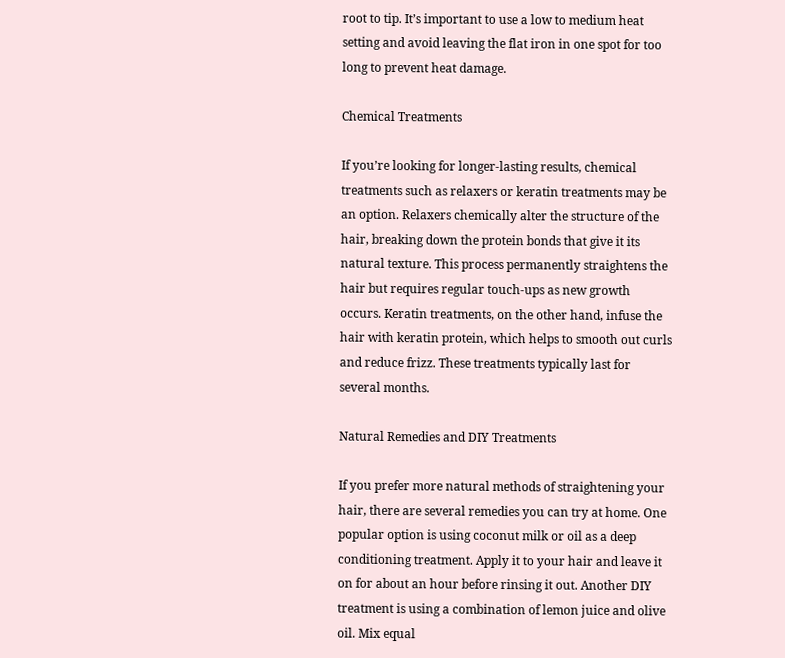root to tip. It’s important to use a low to medium heat setting and avoid leaving the flat iron in one spot for too long to prevent heat damage.

Chemical Treatments

If you’re looking for longer-lasting results, chemical treatments such as relaxers or keratin treatments may be an option. Relaxers chemically alter the structure of the hair, breaking down the protein bonds that give it its natural texture. This process permanently straightens the hair but requires regular touch-ups as new growth occurs. Keratin treatments, on the other hand, infuse the hair with keratin protein, which helps to smooth out curls and reduce frizz. These treatments typically last for several months.

Natural Remedies and DIY Treatments

If you prefer more natural methods of straightening your hair, there are several remedies you can try at home. One popular option is using coconut milk or oil as a deep conditioning treatment. Apply it to your hair and leave it on for about an hour before rinsing it out. Another DIY treatment is using a combination of lemon juice and olive oil. Mix equal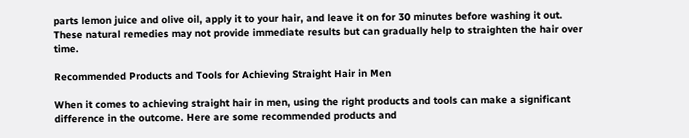parts lemon juice and olive oil, apply it to your hair, and leave it on for 30 minutes before washing it out. These natural remedies may not provide immediate results but can gradually help to straighten the hair over time.

Recommended Products and Tools for Achieving Straight Hair in Men

When it comes to achieving straight hair in men, using the right products and tools can make a significant difference in the outcome. Here are some recommended products and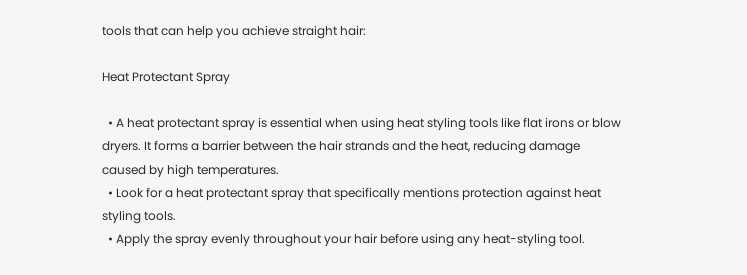tools that can help you achieve straight hair:

Heat Protectant Spray

  • A heat protectant spray is essential when using heat styling tools like flat irons or blow dryers. It forms a barrier between the hair strands and the heat, reducing damage caused by high temperatures.
  • Look for a heat protectant spray that specifically mentions protection against heat styling tools.
  • Apply the spray evenly throughout your hair before using any heat-styling tool.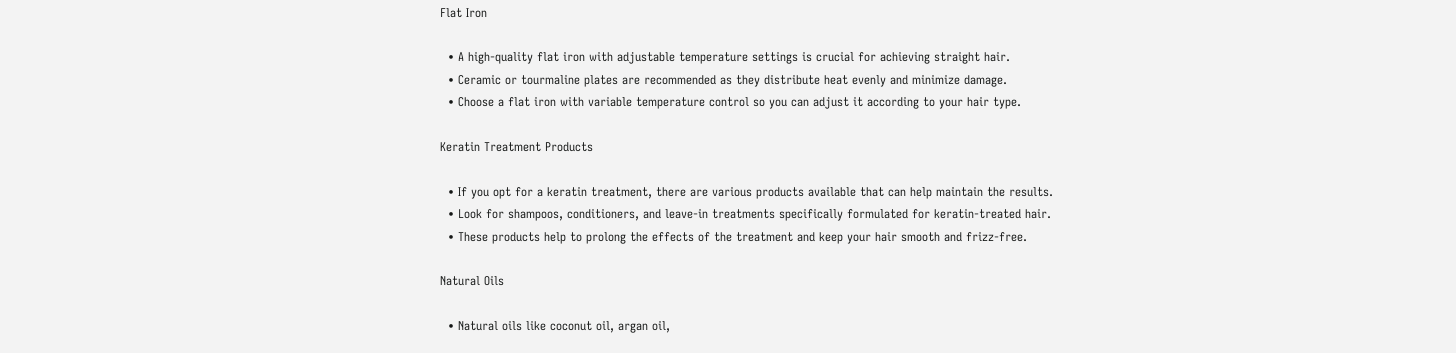Flat Iron

  • A high-quality flat iron with adjustable temperature settings is crucial for achieving straight hair.
  • Ceramic or tourmaline plates are recommended as they distribute heat evenly and minimize damage.
  • Choose a flat iron with variable temperature control so you can adjust it according to your hair type.

Keratin Treatment Products

  • If you opt for a keratin treatment, there are various products available that can help maintain the results.
  • Look for shampoos, conditioners, and leave-in treatments specifically formulated for keratin-treated hair.
  • These products help to prolong the effects of the treatment and keep your hair smooth and frizz-free.

Natural Oils

  • Natural oils like coconut oil, argan oil,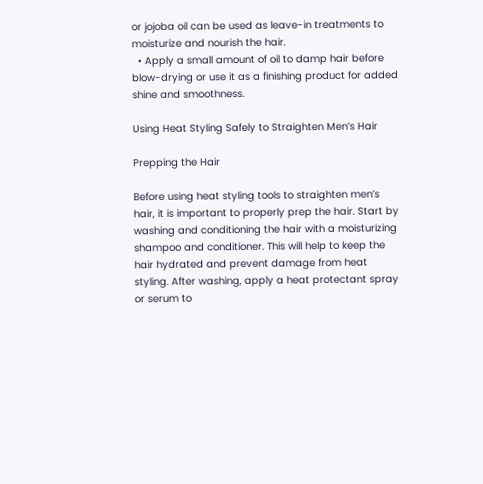or jojoba oil can be used as leave-in treatments to moisturize and nourish the hair.
  • Apply a small amount of oil to damp hair before blow-drying or use it as a finishing product for added shine and smoothness.

Using Heat Styling Safely to Straighten Men’s Hair

Prepping the Hair

Before using heat styling tools to straighten men’s hair, it is important to properly prep the hair. Start by washing and conditioning the hair with a moisturizing shampoo and conditioner. This will help to keep the hair hydrated and prevent damage from heat styling. After washing, apply a heat protectant spray or serum to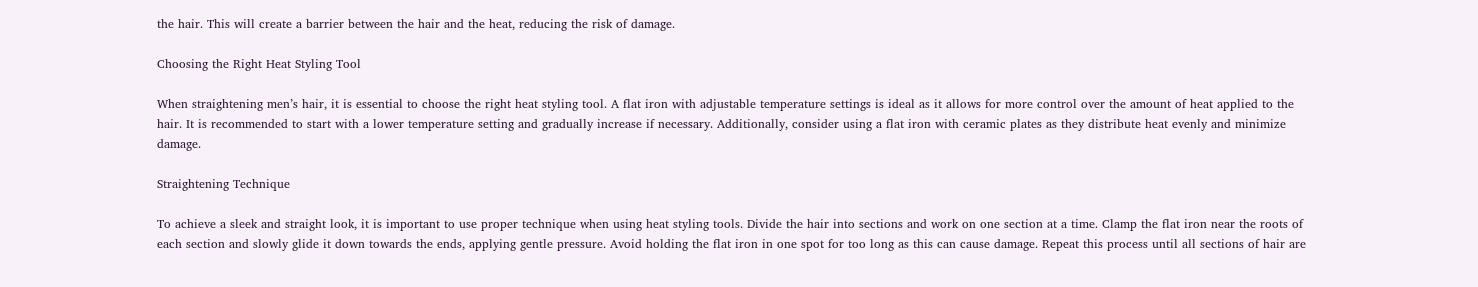the hair. This will create a barrier between the hair and the heat, reducing the risk of damage.

Choosing the Right Heat Styling Tool

When straightening men’s hair, it is essential to choose the right heat styling tool. A flat iron with adjustable temperature settings is ideal as it allows for more control over the amount of heat applied to the hair. It is recommended to start with a lower temperature setting and gradually increase if necessary. Additionally, consider using a flat iron with ceramic plates as they distribute heat evenly and minimize damage.

Straightening Technique

To achieve a sleek and straight look, it is important to use proper technique when using heat styling tools. Divide the hair into sections and work on one section at a time. Clamp the flat iron near the roots of each section and slowly glide it down towards the ends, applying gentle pressure. Avoid holding the flat iron in one spot for too long as this can cause damage. Repeat this process until all sections of hair are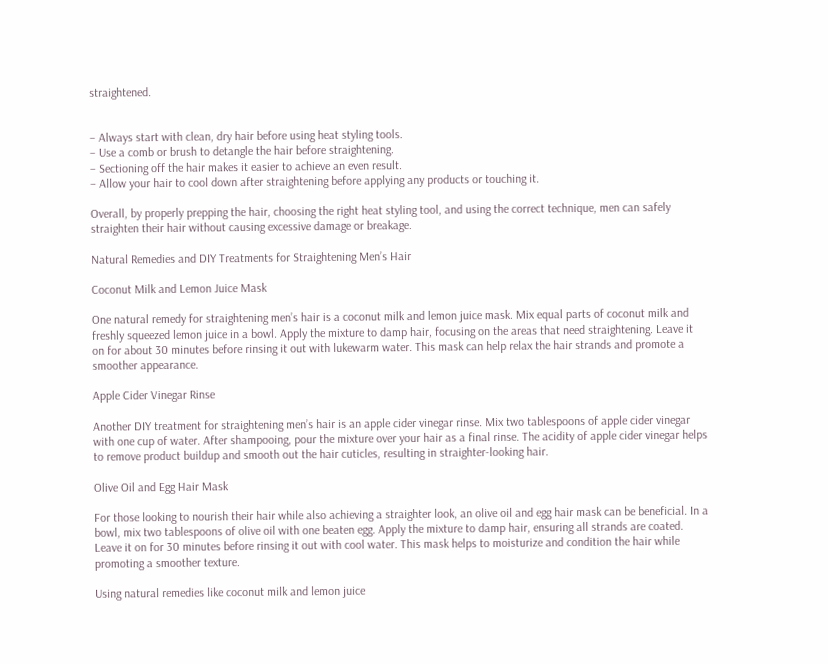straightened.


– Always start with clean, dry hair before using heat styling tools.
– Use a comb or brush to detangle the hair before straightening.
– Sectioning off the hair makes it easier to achieve an even result.
– Allow your hair to cool down after straightening before applying any products or touching it.

Overall, by properly prepping the hair, choosing the right heat styling tool, and using the correct technique, men can safely straighten their hair without causing excessive damage or breakage.

Natural Remedies and DIY Treatments for Straightening Men’s Hair

Coconut Milk and Lemon Juice Mask

One natural remedy for straightening men’s hair is a coconut milk and lemon juice mask. Mix equal parts of coconut milk and freshly squeezed lemon juice in a bowl. Apply the mixture to damp hair, focusing on the areas that need straightening. Leave it on for about 30 minutes before rinsing it out with lukewarm water. This mask can help relax the hair strands and promote a smoother appearance.

Apple Cider Vinegar Rinse

Another DIY treatment for straightening men’s hair is an apple cider vinegar rinse. Mix two tablespoons of apple cider vinegar with one cup of water. After shampooing, pour the mixture over your hair as a final rinse. The acidity of apple cider vinegar helps to remove product buildup and smooth out the hair cuticles, resulting in straighter-looking hair.

Olive Oil and Egg Hair Mask

For those looking to nourish their hair while also achieving a straighter look, an olive oil and egg hair mask can be beneficial. In a bowl, mix two tablespoons of olive oil with one beaten egg. Apply the mixture to damp hair, ensuring all strands are coated. Leave it on for 30 minutes before rinsing it out with cool water. This mask helps to moisturize and condition the hair while promoting a smoother texture.

Using natural remedies like coconut milk and lemon juice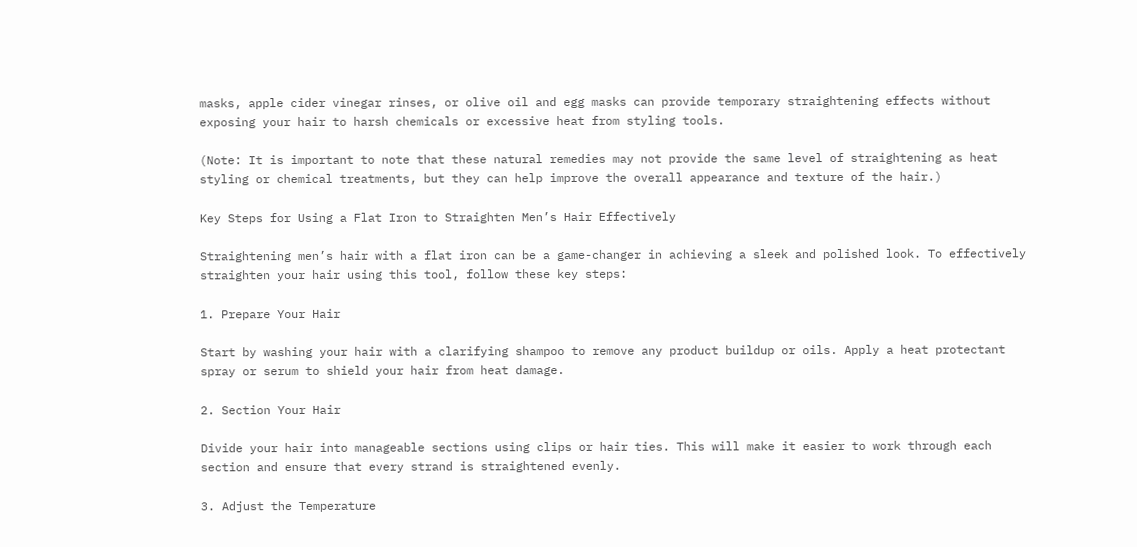masks, apple cider vinegar rinses, or olive oil and egg masks can provide temporary straightening effects without exposing your hair to harsh chemicals or excessive heat from styling tools.

(Note: It is important to note that these natural remedies may not provide the same level of straightening as heat styling or chemical treatments, but they can help improve the overall appearance and texture of the hair.)

Key Steps for Using a Flat Iron to Straighten Men’s Hair Effectively

Straightening men’s hair with a flat iron can be a game-changer in achieving a sleek and polished look. To effectively straighten your hair using this tool, follow these key steps:

1. Prepare Your Hair

Start by washing your hair with a clarifying shampoo to remove any product buildup or oils. Apply a heat protectant spray or serum to shield your hair from heat damage.

2. Section Your Hair

Divide your hair into manageable sections using clips or hair ties. This will make it easier to work through each section and ensure that every strand is straightened evenly.

3. Adjust the Temperature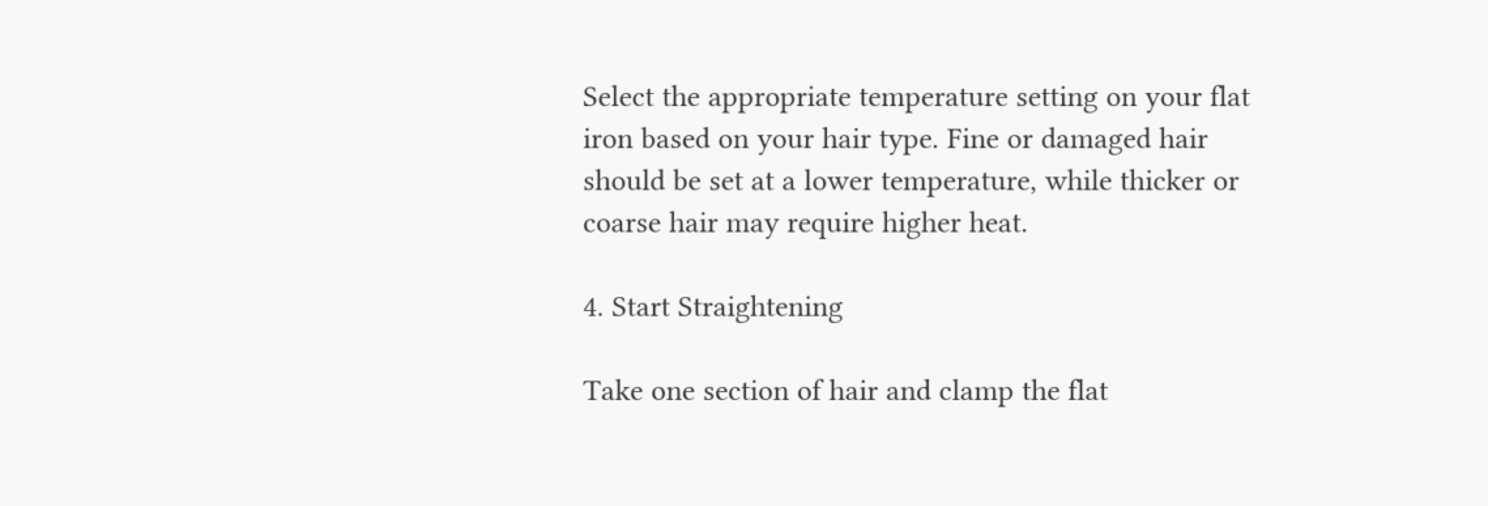Select the appropriate temperature setting on your flat iron based on your hair type. Fine or damaged hair should be set at a lower temperature, while thicker or coarse hair may require higher heat.

4. Start Straightening

Take one section of hair and clamp the flat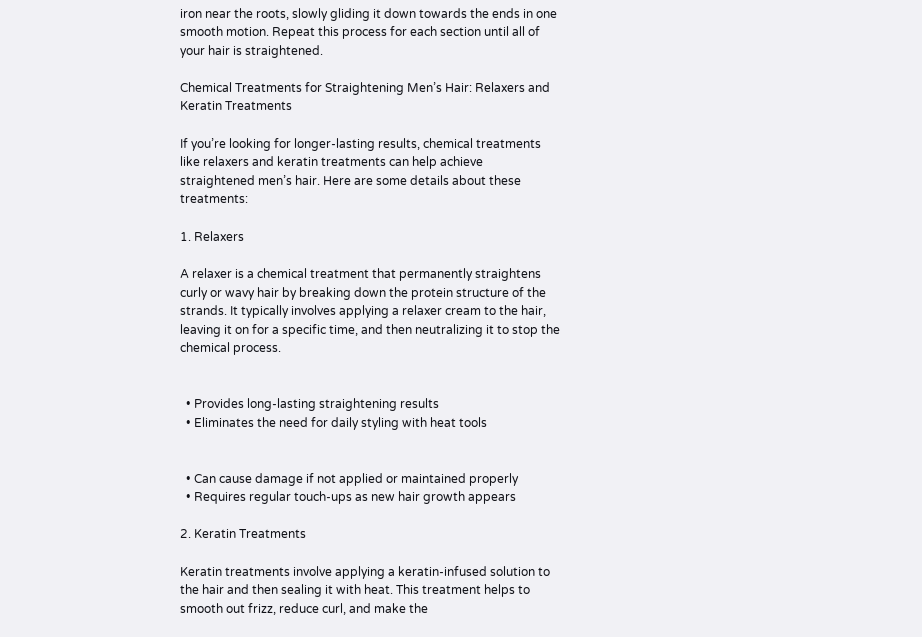iron near the roots, slowly gliding it down towards the ends in one smooth motion. Repeat this process for each section until all of your hair is straightened.

Chemical Treatments for Straightening Men’s Hair: Relaxers and Keratin Treatments

If you’re looking for longer-lasting results, chemical treatments like relaxers and keratin treatments can help achieve straightened men’s hair. Here are some details about these treatments:

1. Relaxers

A relaxer is a chemical treatment that permanently straightens curly or wavy hair by breaking down the protein structure of the strands. It typically involves applying a relaxer cream to the hair, leaving it on for a specific time, and then neutralizing it to stop the chemical process.


  • Provides long-lasting straightening results
  • Eliminates the need for daily styling with heat tools


  • Can cause damage if not applied or maintained properly
  • Requires regular touch-ups as new hair growth appears

2. Keratin Treatments

Keratin treatments involve applying a keratin-infused solution to the hair and then sealing it with heat. This treatment helps to smooth out frizz, reduce curl, and make the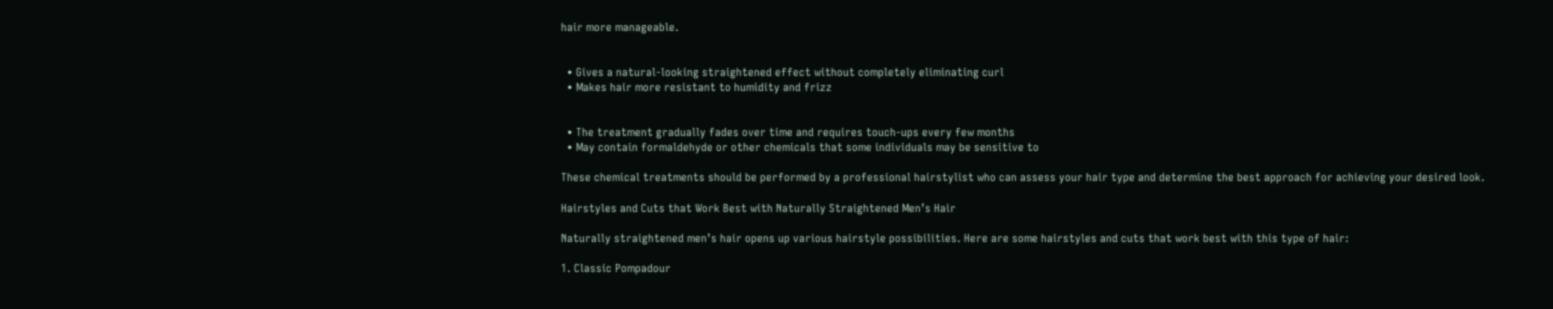hair more manageable.


  • Gives a natural-looking straightened effect without completely eliminating curl
  • Makes hair more resistant to humidity and frizz


  • The treatment gradually fades over time and requires touch-ups every few months
  • May contain formaldehyde or other chemicals that some individuals may be sensitive to

These chemical treatments should be performed by a professional hairstylist who can assess your hair type and determine the best approach for achieving your desired look.

Hairstyles and Cuts that Work Best with Naturally Straightened Men’s Hair

Naturally straightened men’s hair opens up various hairstyle possibilities. Here are some hairstyles and cuts that work best with this type of hair:

1. Classic Pompadour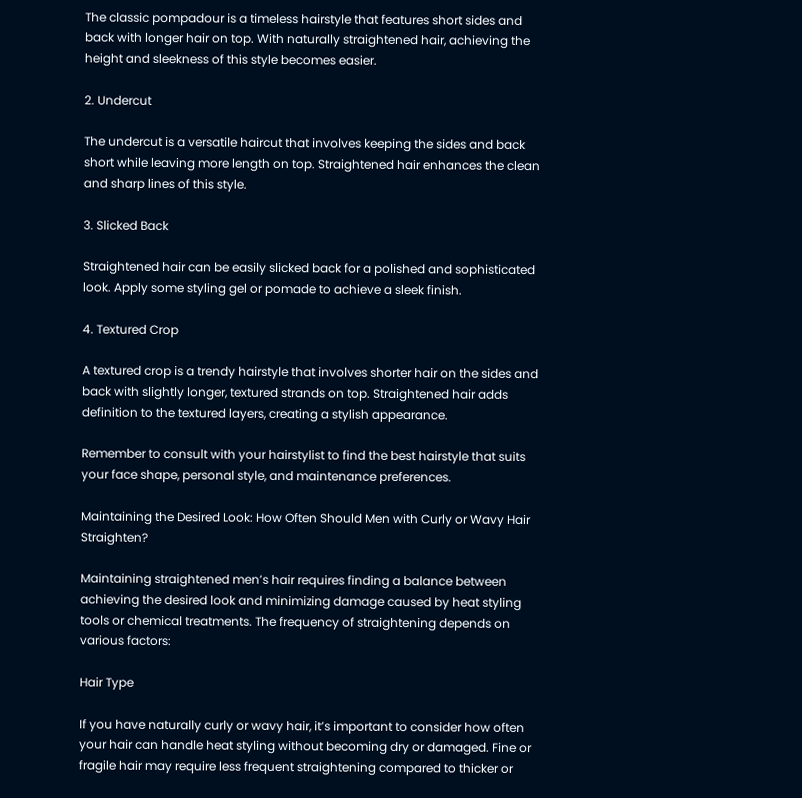The classic pompadour is a timeless hairstyle that features short sides and back with longer hair on top. With naturally straightened hair, achieving the height and sleekness of this style becomes easier.

2. Undercut

The undercut is a versatile haircut that involves keeping the sides and back short while leaving more length on top. Straightened hair enhances the clean and sharp lines of this style.

3. Slicked Back

Straightened hair can be easily slicked back for a polished and sophisticated look. Apply some styling gel or pomade to achieve a sleek finish.

4. Textured Crop

A textured crop is a trendy hairstyle that involves shorter hair on the sides and back with slightly longer, textured strands on top. Straightened hair adds definition to the textured layers, creating a stylish appearance.

Remember to consult with your hairstylist to find the best hairstyle that suits your face shape, personal style, and maintenance preferences.

Maintaining the Desired Look: How Often Should Men with Curly or Wavy Hair Straighten?

Maintaining straightened men’s hair requires finding a balance between achieving the desired look and minimizing damage caused by heat styling tools or chemical treatments. The frequency of straightening depends on various factors:

Hair Type

If you have naturally curly or wavy hair, it’s important to consider how often your hair can handle heat styling without becoming dry or damaged. Fine or fragile hair may require less frequent straightening compared to thicker or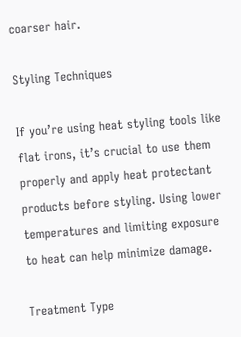coarser hair.

Styling Techniques

If you’re using heat styling tools like flat irons, it’s crucial to use them properly and apply heat protectant products before styling. Using lower temperatures and limiting exposure to heat can help minimize damage.

Treatment Type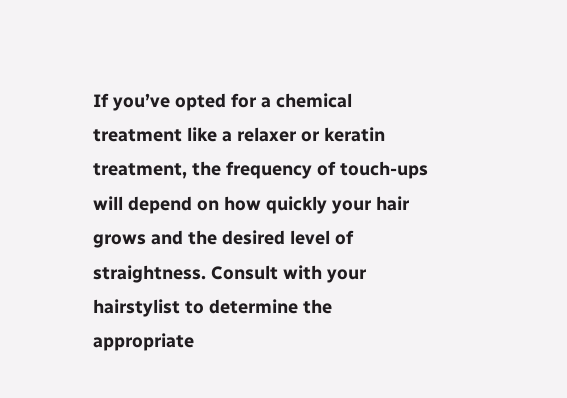If you’ve opted for a chemical treatment like a relaxer or keratin treatment, the frequency of touch-ups will depend on how quickly your hair grows and the desired level of straightness. Consult with your hairstylist to determine the appropriate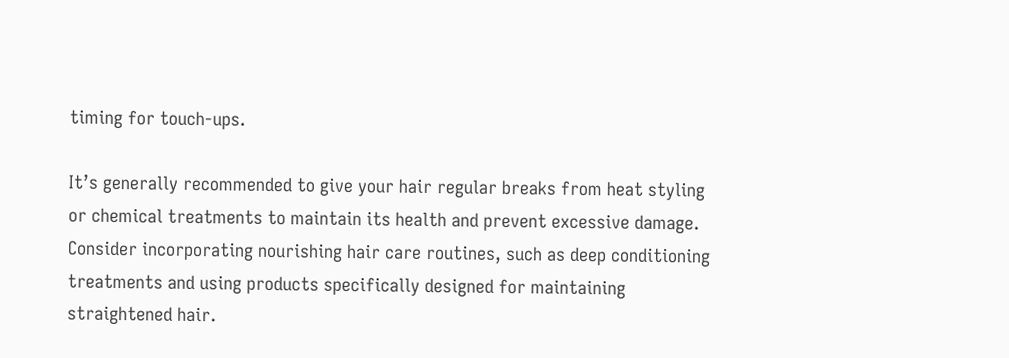timing for touch-ups.

It’s generally recommended to give your hair regular breaks from heat styling or chemical treatments to maintain its health and prevent excessive damage. Consider incorporating nourishing hair care routines, such as deep conditioning treatments and using products specifically designed for maintaining straightened hair.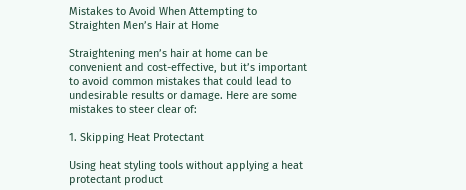Mistakes to Avoid When Attempting to Straighten Men’s Hair at Home

Straightening men’s hair at home can be convenient and cost-effective, but it’s important to avoid common mistakes that could lead to undesirable results or damage. Here are some mistakes to steer clear of:

1. Skipping Heat Protectant

Using heat styling tools without applying a heat protectant product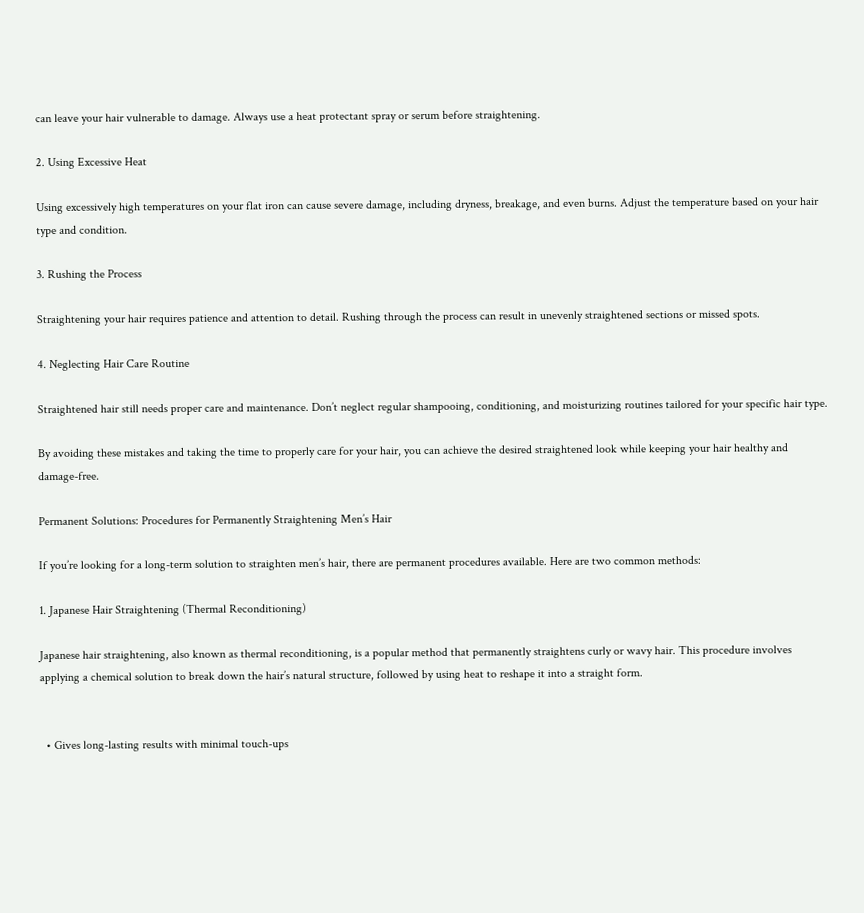can leave your hair vulnerable to damage. Always use a heat protectant spray or serum before straightening.

2. Using Excessive Heat

Using excessively high temperatures on your flat iron can cause severe damage, including dryness, breakage, and even burns. Adjust the temperature based on your hair type and condition.

3. Rushing the Process

Straightening your hair requires patience and attention to detail. Rushing through the process can result in unevenly straightened sections or missed spots.

4. Neglecting Hair Care Routine

Straightened hair still needs proper care and maintenance. Don’t neglect regular shampooing, conditioning, and moisturizing routines tailored for your specific hair type.

By avoiding these mistakes and taking the time to properly care for your hair, you can achieve the desired straightened look while keeping your hair healthy and damage-free.

Permanent Solutions: Procedures for Permanently Straightening Men’s Hair

If you’re looking for a long-term solution to straighten men’s hair, there are permanent procedures available. Here are two common methods:

1. Japanese Hair Straightening (Thermal Reconditioning)

Japanese hair straightening, also known as thermal reconditioning, is a popular method that permanently straightens curly or wavy hair. This procedure involves applying a chemical solution to break down the hair’s natural structure, followed by using heat to reshape it into a straight form.


  • Gives long-lasting results with minimal touch-ups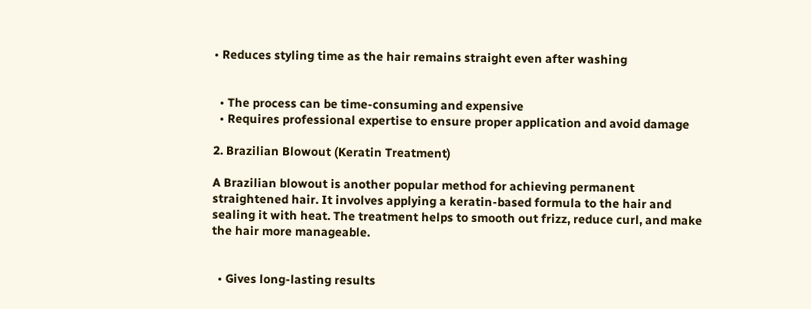• Reduces styling time as the hair remains straight even after washing


  • The process can be time-consuming and expensive
  • Requires professional expertise to ensure proper application and avoid damage

2. Brazilian Blowout (Keratin Treatment)

A Brazilian blowout is another popular method for achieving permanent straightened hair. It involves applying a keratin-based formula to the hair and sealing it with heat. The treatment helps to smooth out frizz, reduce curl, and make the hair more manageable.


  • Gives long-lasting results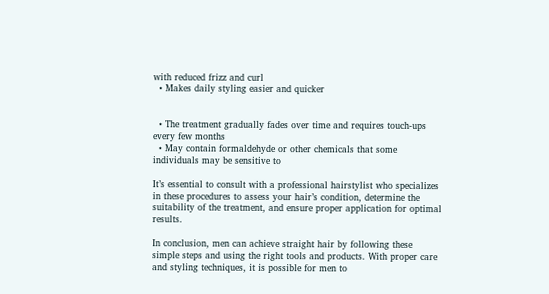with reduced frizz and curl
  • Makes daily styling easier and quicker


  • The treatment gradually fades over time and requires touch-ups every few months
  • May contain formaldehyde or other chemicals that some individuals may be sensitive to

It’s essential to consult with a professional hairstylist who specializes in these procedures to assess your hair’s condition, determine the suitability of the treatment, and ensure proper application for optimal results.

In conclusion, men can achieve straight hair by following these simple steps and using the right tools and products. With proper care and styling techniques, it is possible for men to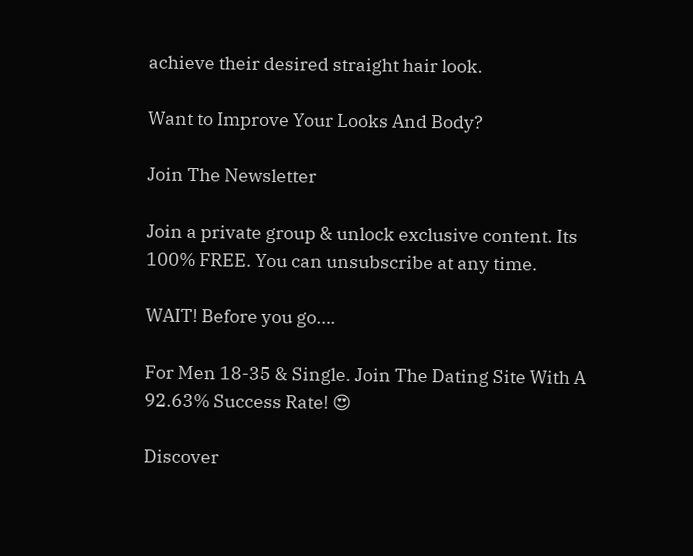achieve their desired straight hair look.

Want to Improve Your Looks And Body?

Join The Newsletter

Join a private group & unlock exclusive content. Its 100% FREE. You can unsubscribe at any time.

WAIT! Before you go….

For Men 18-35 & Single. Join The Dating Site With A 92.63% Success Rate! 😍

Discover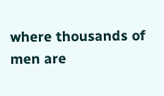where thousands of men are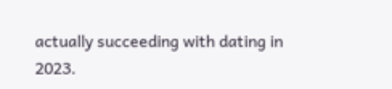actually succeeding with dating in 2023.